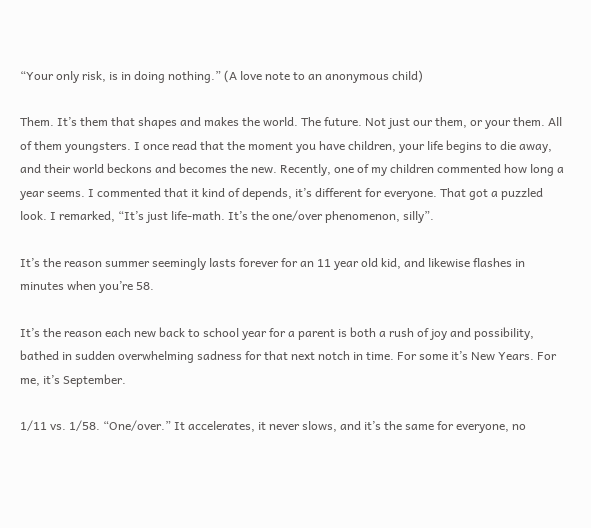“Your only risk, is in doing nothing.” (A love note to an anonymous child)

Them. It’s them that shapes and makes the world. The future. Not just our them, or your them. All of them youngsters. I once read that the moment you have children, your life begins to die away, and their world beckons and becomes the new. Recently, one of my children commented how long a year seems. I commented that it kind of depends, it’s different for everyone. That got a puzzled look. I remarked, “It’s just life-math. It’s the one/over phenomenon, silly”.

It’s the reason summer seemingly lasts forever for an 11 year old kid, and likewise flashes in minutes when you’re 58.

It’s the reason each new back to school year for a parent is both a rush of joy and possibility, bathed in sudden overwhelming sadness for that next notch in time. For some it’s New Years. For me, it’s September.

1/11 vs. 1/58. “One/over.” It accelerates, it never slows, and it’s the same for everyone, no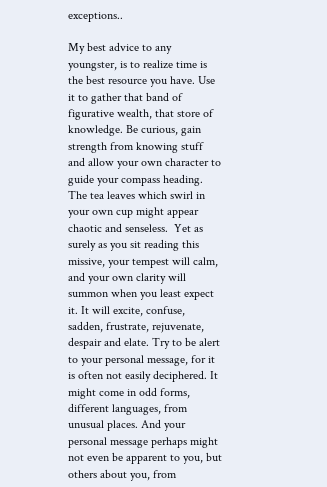exceptions..

My best advice to any youngster, is to realize time is the best resource you have. Use it to gather that band of figurative wealth, that store of knowledge. Be curious, gain strength from knowing stuff and allow your own character to guide your compass heading. The tea leaves which swirl in your own cup might appear chaotic and senseless.  Yet as surely as you sit reading this missive, your tempest will calm, and your own clarity will summon when you least expect it. It will excite, confuse, sadden, frustrate, rejuvenate, despair and elate. Try to be alert to your personal message, for it is often not easily deciphered. It might come in odd forms, different languages, from unusual places. And your personal message perhaps might not even be apparent to you, but others about you, from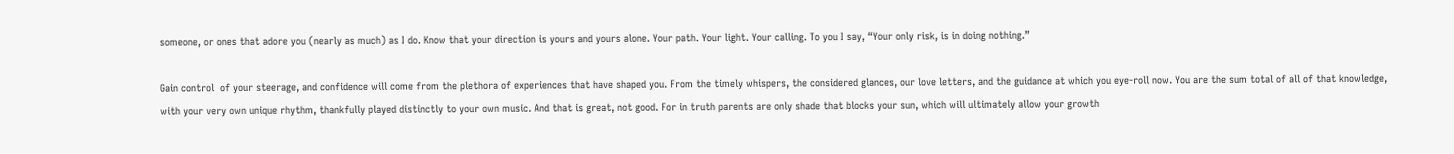someone, or ones that adore you (nearly as much) as I do. Know that your direction is yours and yours alone. Your path. Your light. Your calling. To you I say, “Your only risk, is in doing nothing.”

Gain control  of your steerage, and confidence will come from the plethora of experiences that have shaped you. From the timely whispers, the considered glances, our love letters, and the guidance at which you eye-roll now. You are the sum total of all of that knowledge, with your very own unique rhythm, thankfully played distinctly to your own music. And that is great, not good. For in truth parents are only shade that blocks your sun, which will ultimately allow your growth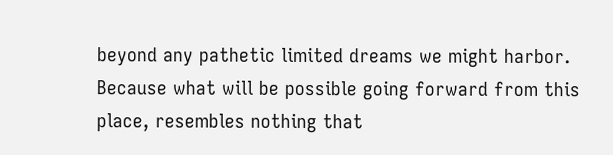beyond any pathetic limited dreams we might harbor. Because what will be possible going forward from this place, resembles nothing that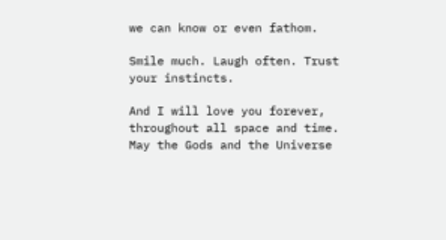we can know or even fathom.

Smile much. Laugh often. Trust your instincts.

And I will love you forever, throughout all space and time. May the Gods and the Universe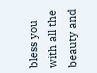bless you with all the beauty and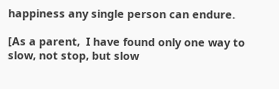happiness any single person can endure.

[As a parent,  I have found only one way to slow, not stop, but slow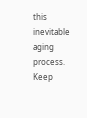this inevitable aging process.  Keep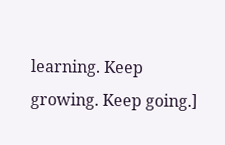learning. Keep growing. Keep going.]